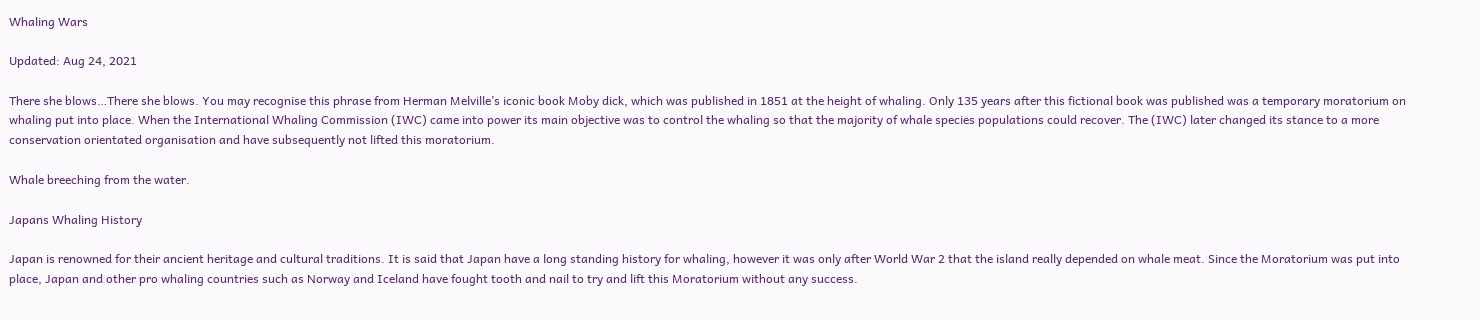Whaling Wars

Updated: Aug 24, 2021

There she blows…There she blows. You may recognise this phrase from Herman Melville’s iconic book Moby dick, which was published in 1851 at the height of whaling. Only 135 years after this fictional book was published was a temporary moratorium on whaling put into place. When the International Whaling Commission (IWC) came into power its main objective was to control the whaling so that the majority of whale species populations could recover. The (IWC) later changed its stance to a more conservation orientated organisation and have subsequently not lifted this moratorium.

Whale breeching from the water.

Japans Whaling History

Japan is renowned for their ancient heritage and cultural traditions. It is said that Japan have a long standing history for whaling, however it was only after World War 2 that the island really depended on whale meat. Since the Moratorium was put into place, Japan and other pro whaling countries such as Norway and Iceland have fought tooth and nail to try and lift this Moratorium without any success.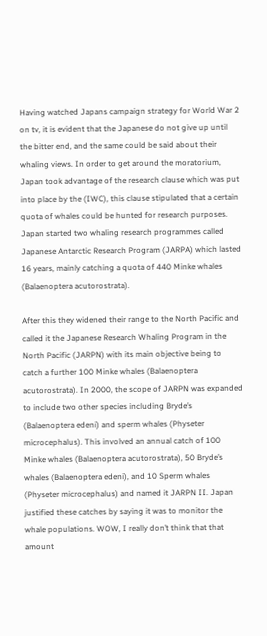Having watched Japans campaign strategy for World War 2 on tv, it is evident that the Japanese do not give up until the bitter end, and the same could be said about their whaling views. In order to get around the moratorium, Japan took advantage of the research clause which was put into place by the (IWC), this clause stipulated that a certain quota of whales could be hunted for research purposes. Japan started two whaling research programmes called Japanese Antarctic Research Program (JARPA) which lasted 16 years, mainly catching a quota of 440 Minke whales (Balaenoptera acutorostrata).

After this they widened their range to the North Pacific and called it the Japanese Research Whaling Program in the North Pacific (JARPN) with its main objective being to catch a further 100 Minke whales (Balaenoptera acutorostrata). In 2000, the scope of JARPN was expanded to include two other species including Bryde’s (Balaenoptera edeni) and sperm whales (Physeter microcephalus). This involved an annual catch of 100 Minke whales (Balaenoptera acutorostrata), 50 Bryde’s whales (Balaenoptera edeni), and 10 Sperm whales (Physeter microcephalus) and named it JARPN II. Japan justified these catches by saying it was to monitor the whale populations. WOW, I really don’t think that that amount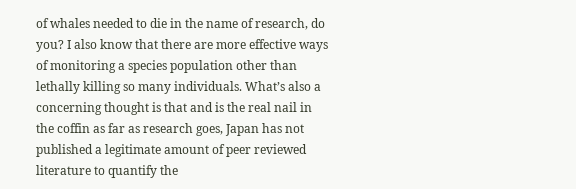of whales needed to die in the name of research, do you? I also know that there are more effective ways of monitoring a species population other than lethally killing so many individuals. What’s also a concerning thought is that and is the real nail in the coffin as far as research goes, Japan has not published a legitimate amount of peer reviewed literature to quantify the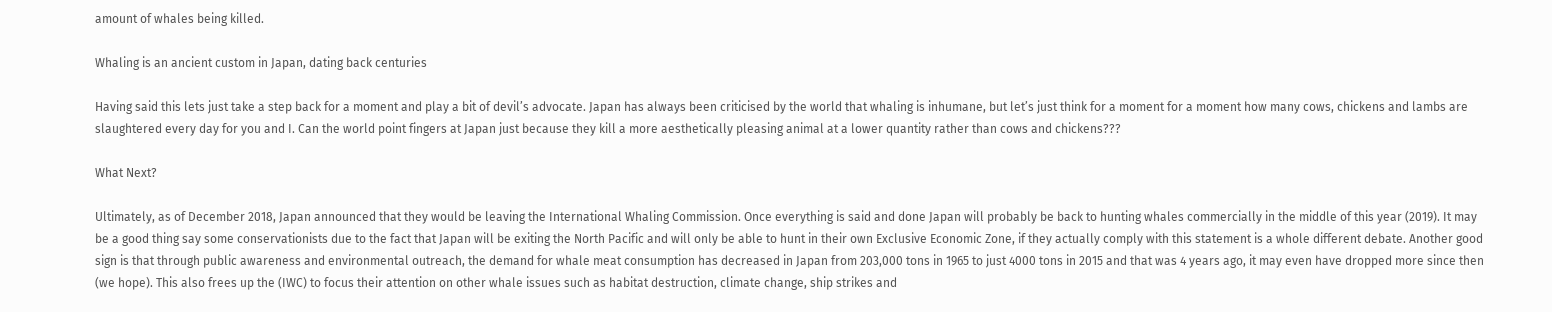amount of whales being killed.

Whaling is an ancient custom in Japan, dating back centuries

Having said this lets just take a step back for a moment and play a bit of devil’s advocate. Japan has always been criticised by the world that whaling is inhumane, but let’s just think for a moment for a moment how many cows, chickens and lambs are slaughtered every day for you and I. Can the world point fingers at Japan just because they kill a more aesthetically pleasing animal at a lower quantity rather than cows and chickens???

What Next?

Ultimately, as of December 2018, Japan announced that they would be leaving the International Whaling Commission. Once everything is said and done Japan will probably be back to hunting whales commercially in the middle of this year (2019). It may be a good thing say some conservationists due to the fact that Japan will be exiting the North Pacific and will only be able to hunt in their own Exclusive Economic Zone, if they actually comply with this statement is a whole different debate. Another good sign is that through public awareness and environmental outreach, the demand for whale meat consumption has decreased in Japan from 203,000 tons in 1965 to just 4000 tons in 2015 and that was 4 years ago, it may even have dropped more since then (we hope). This also frees up the (IWC) to focus their attention on other whale issues such as habitat destruction, climate change, ship strikes and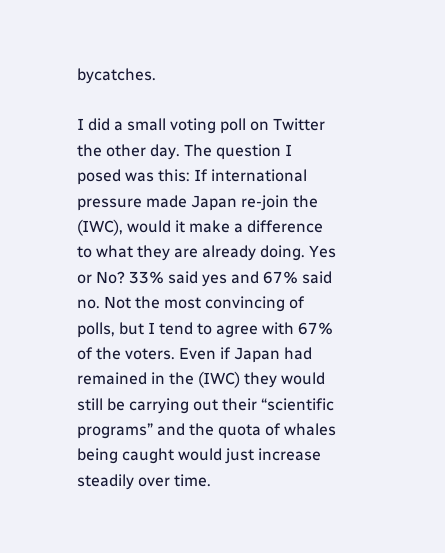bycatches.

I did a small voting poll on Twitter the other day. The question I posed was this: If international pressure made Japan re-join the (IWC), would it make a difference to what they are already doing. Yes or No? 33% said yes and 67% said no. Not the most convincing of polls, but I tend to agree with 67% of the voters. Even if Japan had remained in the (IWC) they would still be carrying out their “scientific programs” and the quota of whales being caught would just increase steadily over time.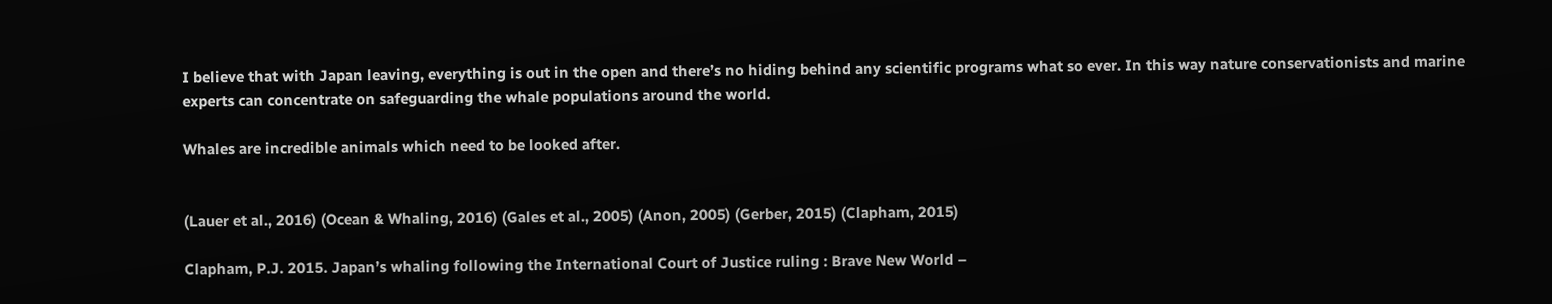I believe that with Japan leaving, everything is out in the open and there’s no hiding behind any scientific programs what so ever. In this way nature conservationists and marine experts can concentrate on safeguarding the whale populations around the world.

Whales are incredible animals which need to be looked after.


(Lauer et al., 2016) (Ocean & Whaling, 2016) (Gales et al., 2005) (Anon, 2005) (Gerber, 2015) (Clapham, 2015)

Clapham, P.J. 2015. Japan’s whaling following the International Court of Justice ruling : Brave New World –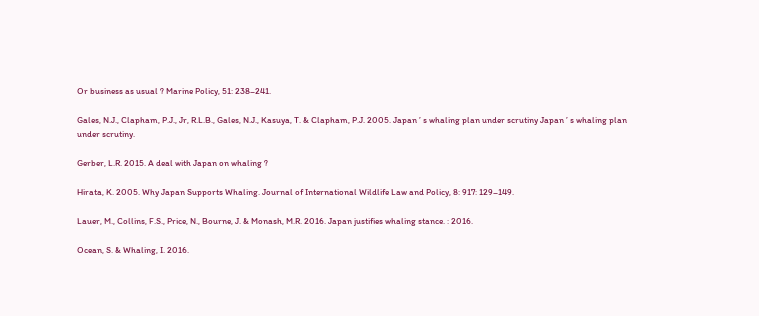Or business as usual ? Marine Policy, 51: 238–241.

Gales, N.J., Clapham, P.J., Jr, R.L.B., Gales, N.J., Kasuya, T. & Clapham, P.J. 2005. Japan ’ s whaling plan under scrutiny Japan ’ s whaling plan under scrutiny.

Gerber, L.R. 2015. A deal with Japan on whaling ?

Hirata, K. 2005. Why Japan Supports Whaling. Journal of International Wildlife Law and Policy, 8: 917: 129–149.

Lauer, M., Collins, F.S., Price, N., Bourne, J. & Monash, M.R. 2016. Japan justifies whaling stance. : 2016.

Ocean, S. & Whaling, I. 2016.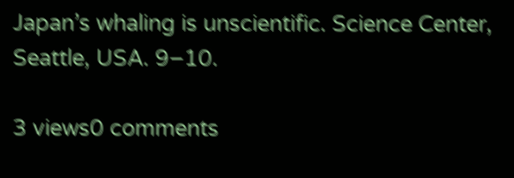Japan’s whaling is unscientific. Science Center, Seattle, USA. 9–10.

3 views0 comments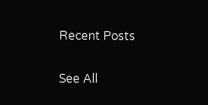Recent Posts

See All